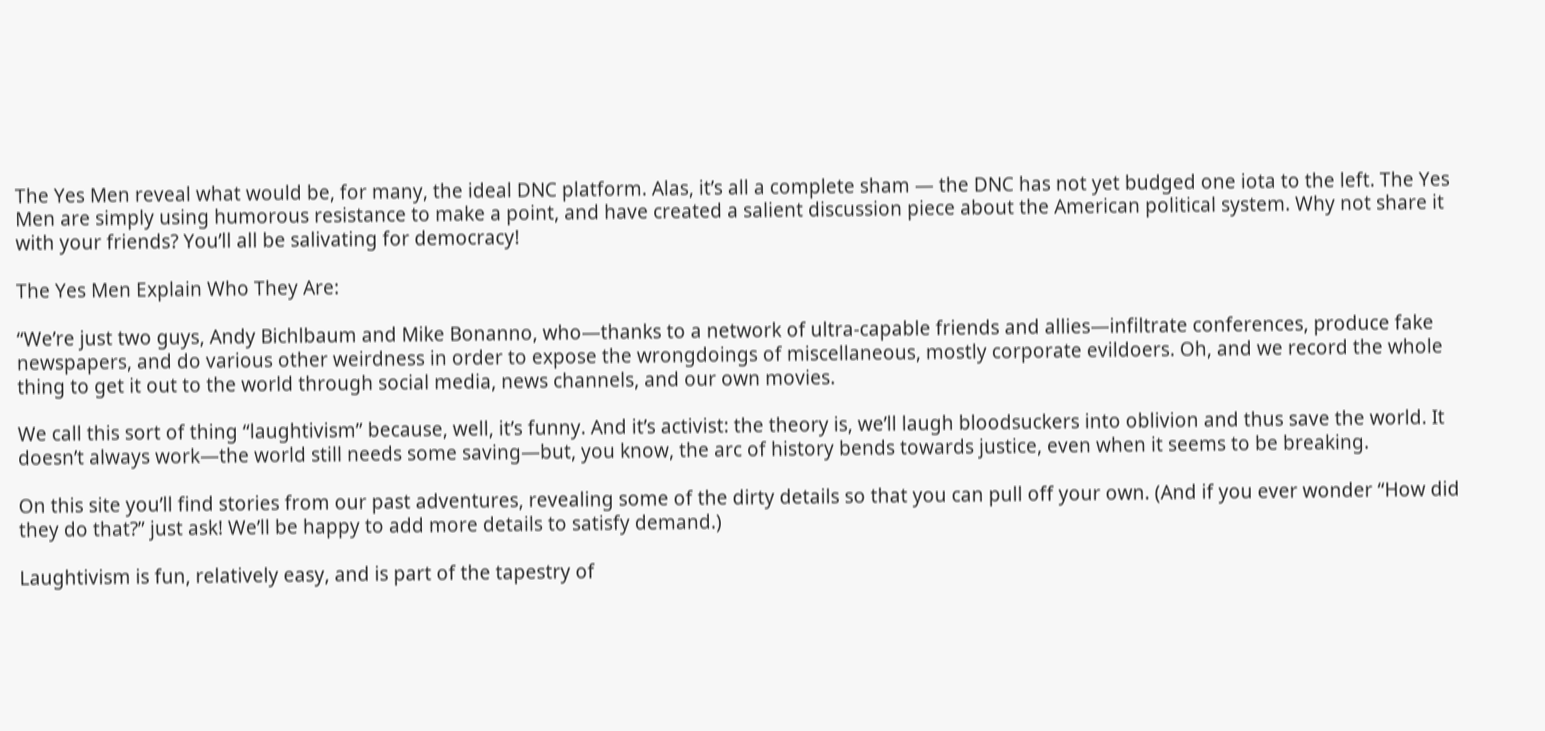The Yes Men reveal what would be, for many, the ideal DNC platform. Alas, it’s all a complete sham — the DNC has not yet budged one iota to the left. The Yes Men are simply using humorous resistance to make a point, and have created a salient discussion piece about the American political system. Why not share it with your friends? You’ll all be salivating for democracy!

The Yes Men Explain Who They Are:

“We’re just two guys, Andy Bichlbaum and Mike Bonanno, who—thanks to a network of ultra-capable friends and allies—infiltrate conferences, produce fake newspapers, and do various other weirdness in order to expose the wrongdoings of miscellaneous, mostly corporate evildoers. Oh, and we record the whole thing to get it out to the world through social media, news channels, and our own movies.

We call this sort of thing “laughtivism” because, well, it’s funny. And it’s activist: the theory is, we’ll laugh bloodsuckers into oblivion and thus save the world. It doesn’t always work—the world still needs some saving—but, you know, the arc of history bends towards justice, even when it seems to be breaking.

On this site you’ll find stories from our past adventures, revealing some of the dirty details so that you can pull off your own. (And if you ever wonder “How did they do that?” just ask! We’ll be happy to add more details to satisfy demand.)

Laughtivism is fun, relatively easy, and is part of the tapestry of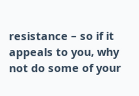resistance – so if it appeals to you, why not do some of your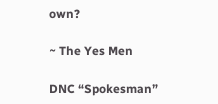own?

~ The Yes Men

DNC “Spokesman”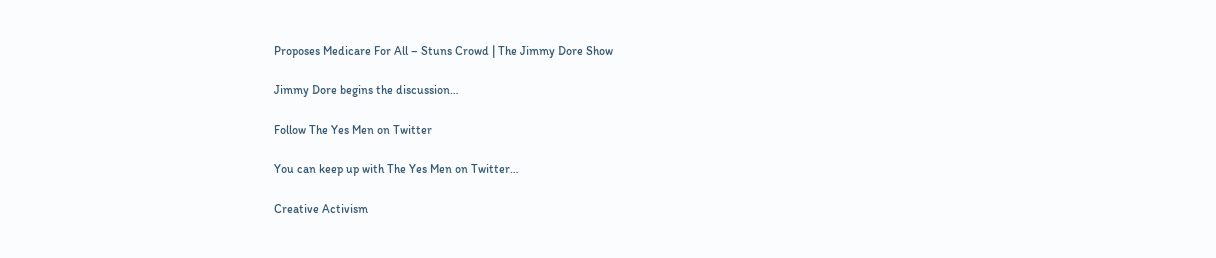Proposes Medicare For All – Stuns Crowd | The Jimmy Dore Show

Jimmy Dore begins the discussion…

Follow The Yes Men on Twitter

You can keep up with The Yes Men on Twitter…

Creative Activism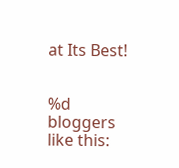at Its Best!


%d bloggers like this: